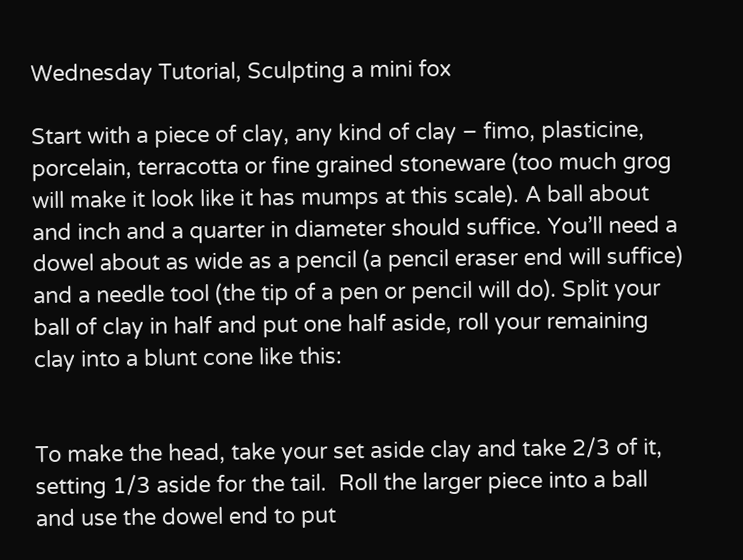Wednesday Tutorial, Sculpting a mini fox

Start with a piece of clay, any kind of clay – fimo, plasticine, porcelain, terracotta or fine grained stoneware (too much grog will make it look like it has mumps at this scale). A ball about and inch and a quarter in diameter should suffice. You’ll need a dowel about as wide as a pencil (a pencil eraser end will suffice) and a needle tool (the tip of a pen or pencil will do). Split your ball of clay in half and put one half aside, roll your remaining clay into a blunt cone like this:


To make the head, take your set aside clay and take 2/3 of it, setting 1/3 aside for the tail.  Roll the larger piece into a ball and use the dowel end to put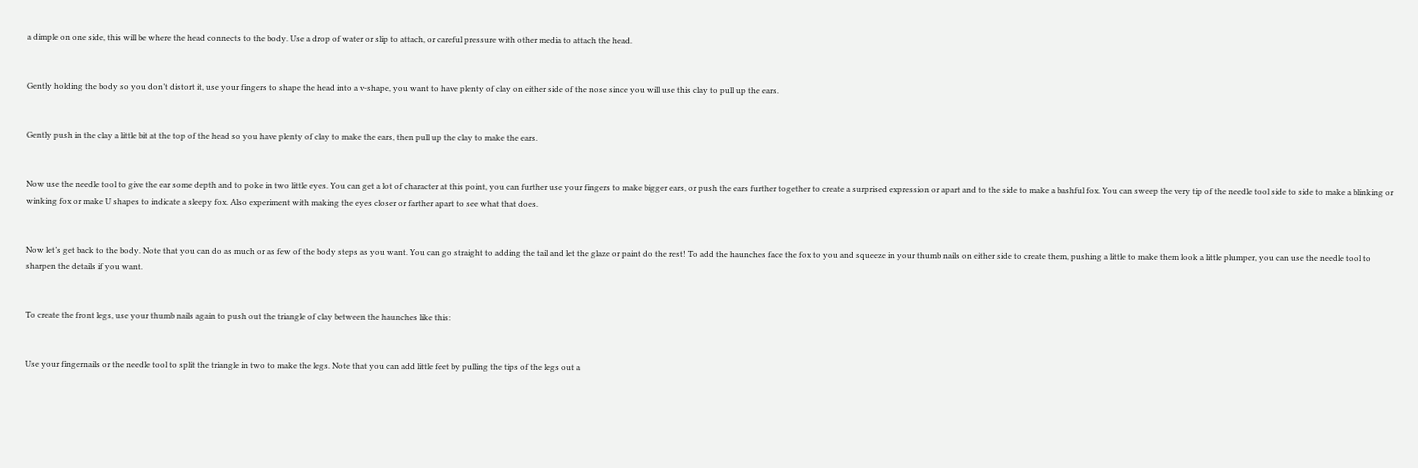a dimple on one side, this will be where the head connects to the body. Use a drop of water or slip to attach, or careful pressure with other media to attach the head.


Gently holding the body so you don’t distort it, use your fingers to shape the head into a v-shape, you want to have plenty of clay on either side of the nose since you will use this clay to pull up the ears.


Gently push in the clay a little bit at the top of the head so you have plenty of clay to make the ears, then pull up the clay to make the ears.


Now use the needle tool to give the ear some depth and to poke in two little eyes. You can get a lot of character at this point, you can further use your fingers to make bigger ears, or push the ears further together to create a surprised expression or apart and to the side to make a bashful fox. You can sweep the very tip of the needle tool side to side to make a blinking or winking fox or make U shapes to indicate a sleepy fox. Also experiment with making the eyes closer or farther apart to see what that does.


Now let’s get back to the body. Note that you can do as much or as few of the body steps as you want. You can go straight to adding the tail and let the glaze or paint do the rest! To add the haunches face the fox to you and squeeze in your thumb nails on either side to create them, pushing a little to make them look a little plumper, you can use the needle tool to sharpen the details if you want.


To create the front legs, use your thumb nails again to push out the triangle of clay between the haunches like this:


Use your fingernails or the needle tool to split the triangle in two to make the legs. Note that you can add little feet by pulling the tips of the legs out a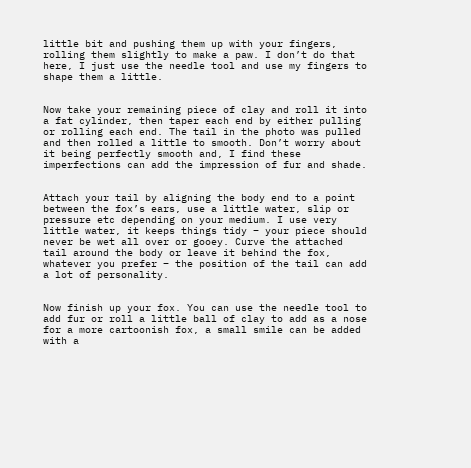little bit and pushing them up with your fingers, rolling them slightly to make a paw. I don’t do that here, I just use the needle tool and use my fingers to shape them a little.


Now take your remaining piece of clay and roll it into a fat cylinder, then taper each end by either pulling or rolling each end. The tail in the photo was pulled and then rolled a little to smooth. Don’t worry about it being perfectly smooth and, I find these imperfections can add the impression of fur and shade.


Attach your tail by aligning the body end to a point between the fox’s ears, use a little water, slip or pressure etc depending on your medium. I use very little water, it keeps things tidy – your piece should never be wet all over or gooey. Curve the attached tail around the body or leave it behind the fox, whatever you prefer – the position of the tail can add a lot of personality.


Now finish up your fox. You can use the needle tool to add fur or roll a little ball of clay to add as a nose for a more cartoonish fox, a small smile can be added with a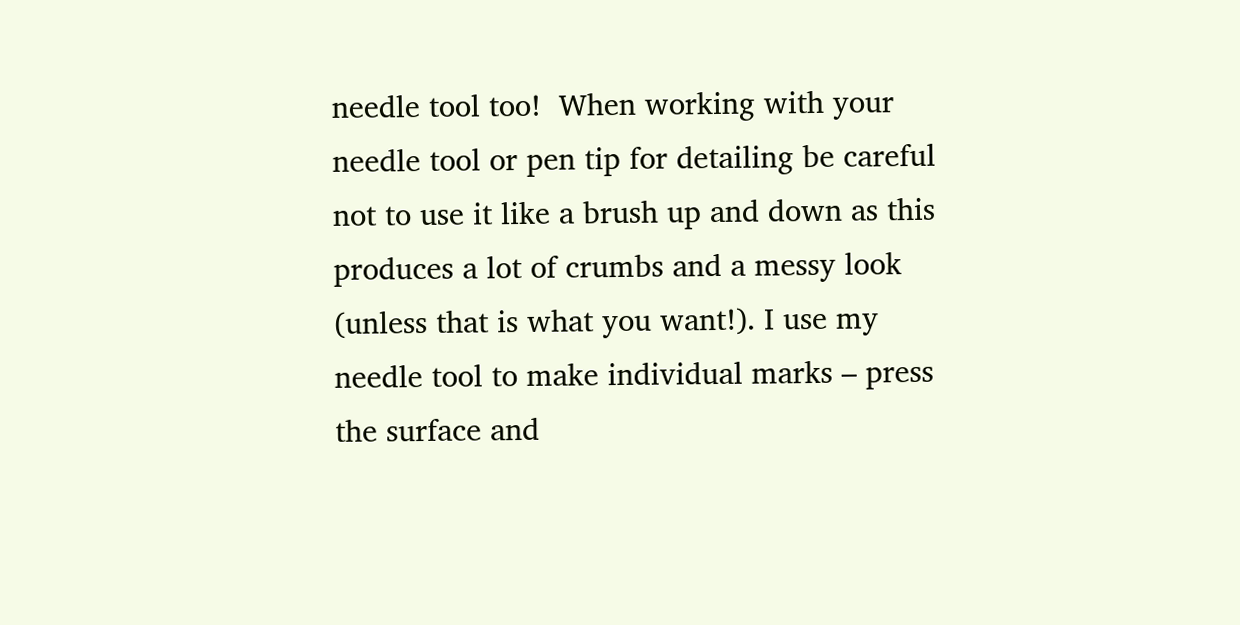needle tool too!  When working with your needle tool or pen tip for detailing be careful not to use it like a brush up and down as this produces a lot of crumbs and a messy look (unless that is what you want!). I use my needle tool to make individual marks – press the surface and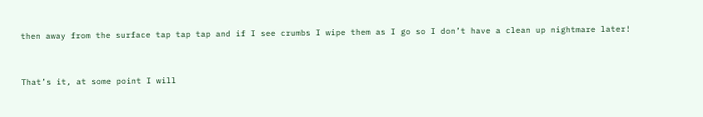then away from the surface tap tap tap and if I see crumbs I wipe them as I go so I don’t have a clean up nightmare later!


That’s it, at some point I will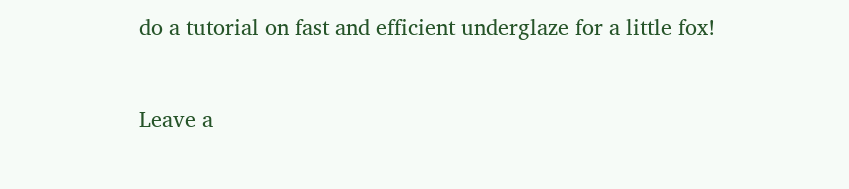do a tutorial on fast and efficient underglaze for a little fox!


Leave a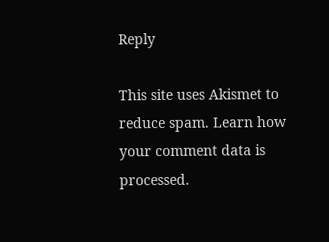Reply

This site uses Akismet to reduce spam. Learn how your comment data is processed.